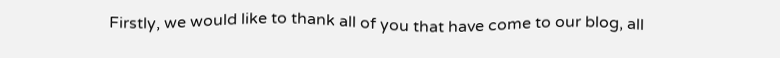Firstly, we would like to thank all of you that have come to our blog, all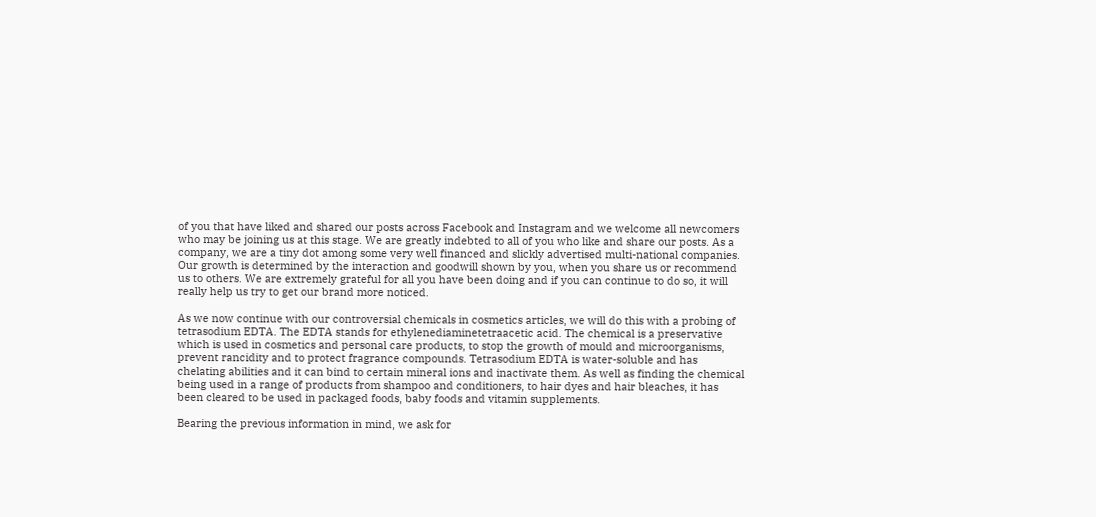of you that have liked and shared our posts across Facebook and Instagram and we welcome all newcomers who may be joining us at this stage. We are greatly indebted to all of you who like and share our posts. As a company, we are a tiny dot among some very well financed and slickly advertised multi-national companies. Our growth is determined by the interaction and goodwill shown by you, when you share us or recommend us to others. We are extremely grateful for all you have been doing and if you can continue to do so, it will really help us try to get our brand more noticed.

As we now continue with our controversial chemicals in cosmetics articles, we will do this with a probing of tetrasodium EDTA. The EDTA stands for ethylenediaminetetraacetic acid. The chemical is a preservative which is used in cosmetics and personal care products, to stop the growth of mould and microorganisms, prevent rancidity and to protect fragrance compounds. Tetrasodium EDTA is water-soluble and has chelating abilities and it can bind to certain mineral ions and inactivate them. As well as finding the chemical being used in a range of products from shampoo and conditioners, to hair dyes and hair bleaches, it has been cleared to be used in packaged foods, baby foods and vitamin supplements.

Bearing the previous information in mind, we ask for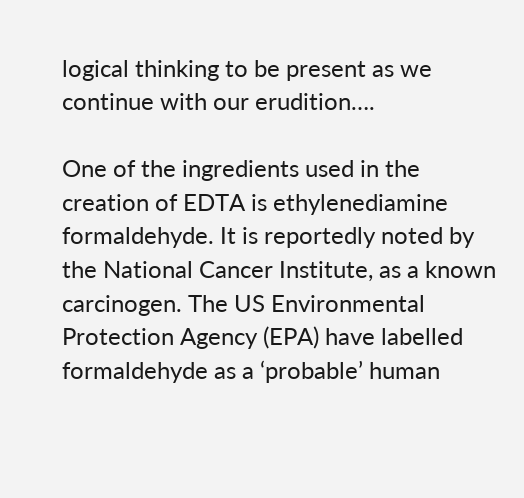logical thinking to be present as we continue with our erudition….

One of the ingredients used in the creation of EDTA is ethylenediamine formaldehyde. It is reportedly noted by the National Cancer Institute, as a known carcinogen. The US Environmental Protection Agency (EPA) have labelled formaldehyde as a ‘probable’ human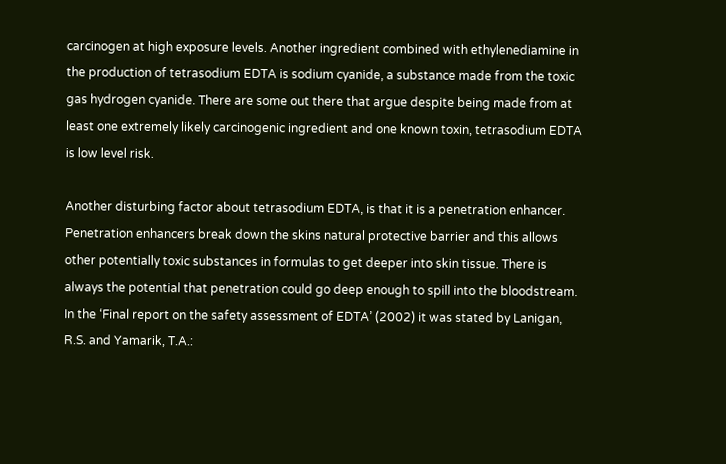carcinogen at high exposure levels. Another ingredient combined with ethylenediamine in the production of tetrasodium EDTA is sodium cyanide, a substance made from the toxic gas hydrogen cyanide. There are some out there that argue despite being made from at least one extremely likely carcinogenic ingredient and one known toxin, tetrasodium EDTA is low level risk.

Another disturbing factor about tetrasodium EDTA, is that it is a penetration enhancer. Penetration enhancers break down the skins natural protective barrier and this allows other potentially toxic substances in formulas to get deeper into skin tissue. There is always the potential that penetration could go deep enough to spill into the bloodstream. In the ‘Final report on the safety assessment of EDTA’ (2002) it was stated by Lanigan, R.S. and Yamarik, T.A.: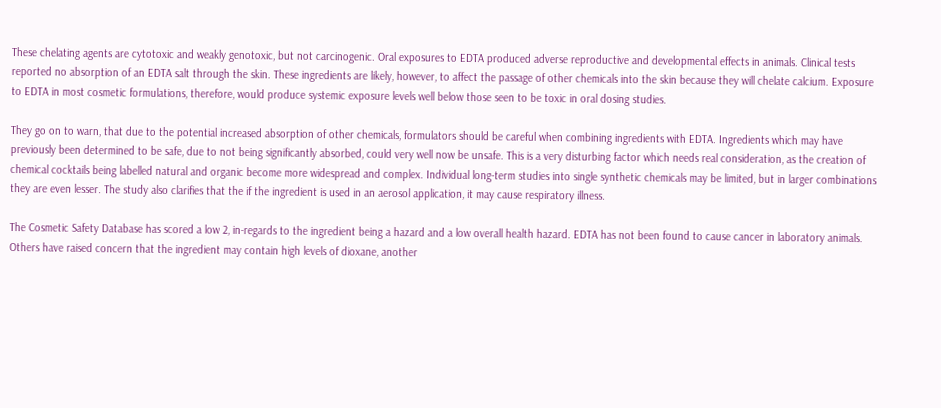These chelating agents are cytotoxic and weakly genotoxic, but not carcinogenic. Oral exposures to EDTA produced adverse reproductive and developmental effects in animals. Clinical tests reported no absorption of an EDTA salt through the skin. These ingredients are likely, however, to affect the passage of other chemicals into the skin because they will chelate calcium. Exposure to EDTA in most cosmetic formulations, therefore, would produce systemic exposure levels well below those seen to be toxic in oral dosing studies.

They go on to warn, that due to the potential increased absorption of other chemicals, formulators should be careful when combining ingredients with EDTA. Ingredients which may have previously been determined to be safe, due to not being significantly absorbed, could very well now be unsafe. This is a very disturbing factor which needs real consideration, as the creation of chemical cocktails being labelled natural and organic become more widespread and complex. Individual long-term studies into single synthetic chemicals may be limited, but in larger combinations they are even lesser. The study also clarifies that the if the ingredient is used in an aerosol application, it may cause respiratory illness.

The Cosmetic Safety Database has scored a low 2, in-regards to the ingredient being a hazard and a low overall health hazard. EDTA has not been found to cause cancer in laboratory animals. Others have raised concern that the ingredient may contain high levels of dioxane, another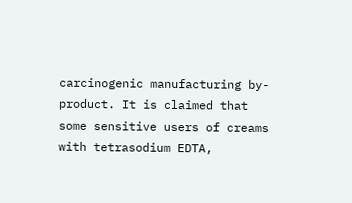carcinogenic manufacturing by-product. It is claimed that some sensitive users of creams with tetrasodium EDTA,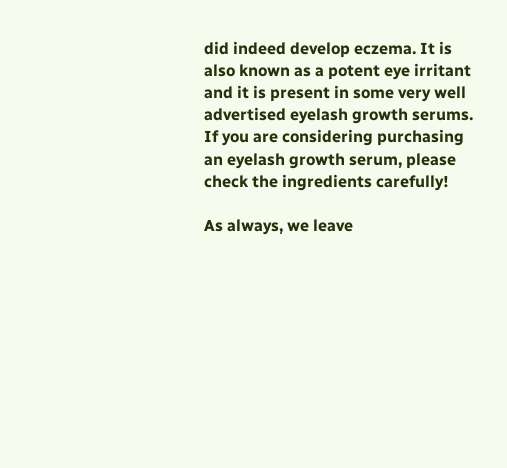did indeed develop eczema. It is also known as a potent eye irritant and it is present in some very well advertised eyelash growth serums. If you are considering purchasing an eyelash growth serum, please check the ingredients carefully!

As always, we leave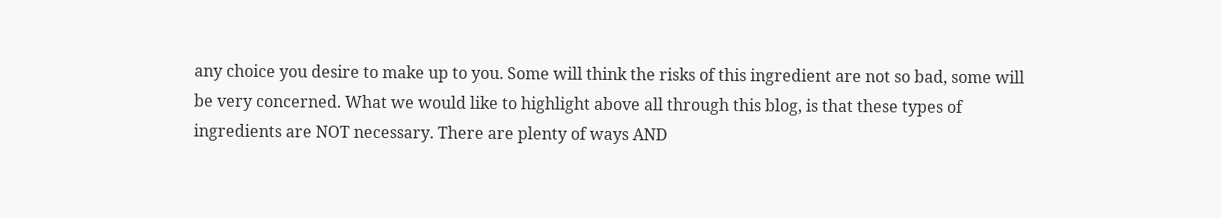any choice you desire to make up to you. Some will think the risks of this ingredient are not so bad, some will be very concerned. What we would like to highlight above all through this blog, is that these types of ingredients are NOT necessary. There are plenty of ways AND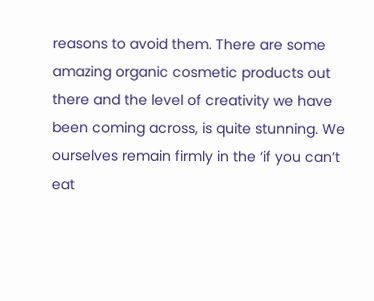reasons to avoid them. There are some amazing organic cosmetic products out there and the level of creativity we have been coming across, is quite stunning. We ourselves remain firmly in the ‘if you can’t eat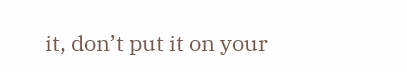it, don’t put it on your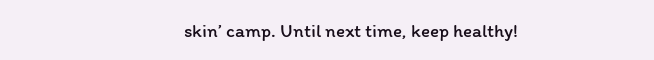skin’ camp. Until next time, keep healthy!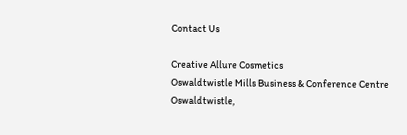Contact Us

Creative Allure Cosmetics
Oswaldtwistle Mills Business & Conference Centre
Oswaldtwistle,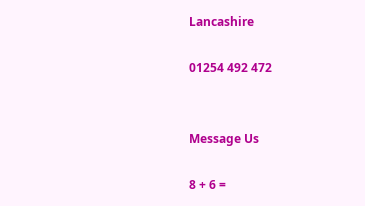Lancashire

01254 492 472


Message Us

8 + 6 =